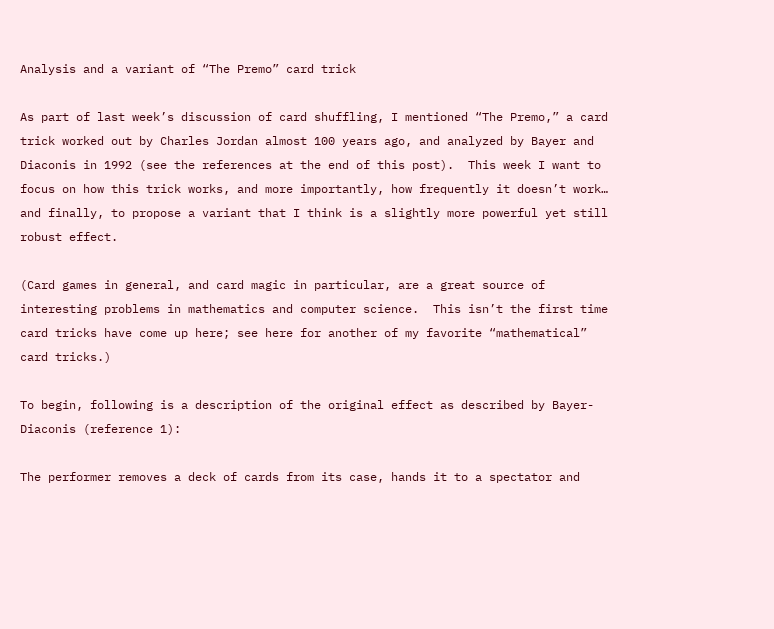Analysis and a variant of “The Premo” card trick

As part of last week’s discussion of card shuffling, I mentioned “The Premo,” a card trick worked out by Charles Jordan almost 100 years ago, and analyzed by Bayer and Diaconis in 1992 (see the references at the end of this post).  This week I want to focus on how this trick works, and more importantly, how frequently it doesn’t work… and finally, to propose a variant that I think is a slightly more powerful yet still robust effect.

(Card games in general, and card magic in particular, are a great source of interesting problems in mathematics and computer science.  This isn’t the first time card tricks have come up here; see here for another of my favorite “mathematical” card tricks.)

To begin, following is a description of the original effect as described by Bayer-Diaconis (reference 1):

The performer removes a deck of cards from its case, hands it to a spectator and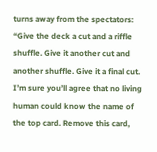turns away from the spectators: “Give the deck a cut and a riffle shuffle. Give it another cut and another shuffle. Give it a final cut. I’m sure you’ll agree that no living human could know the name of the top card. Remove this card,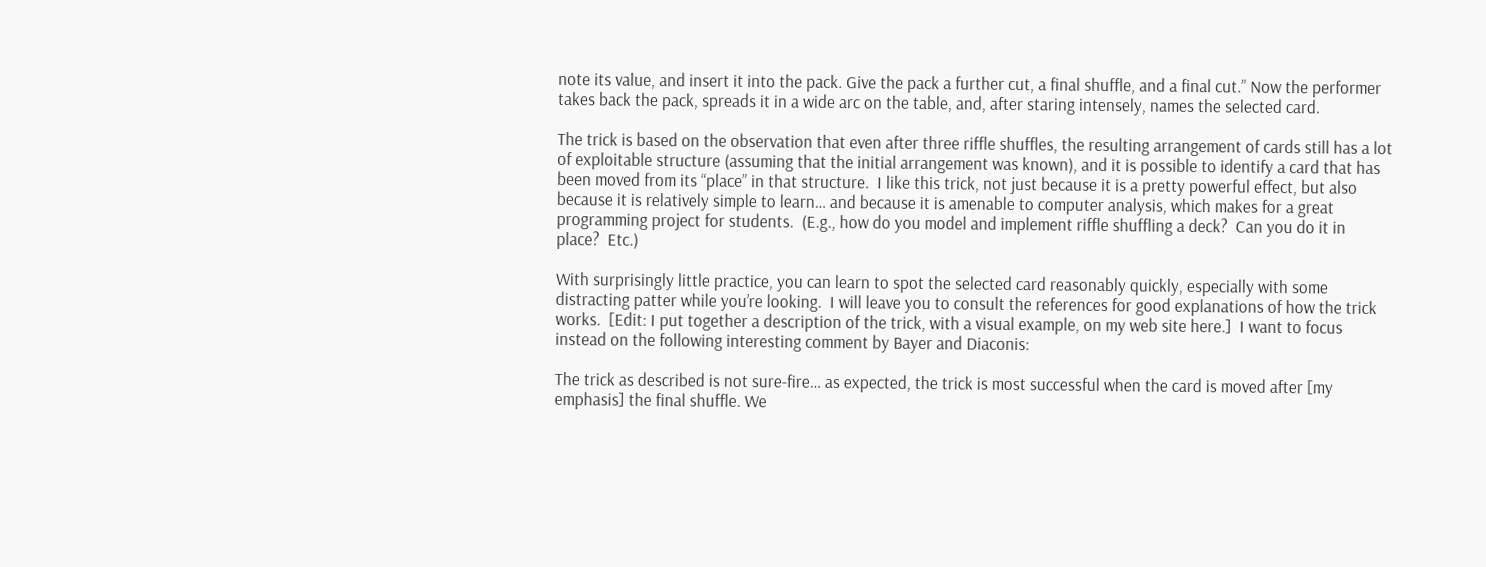note its value, and insert it into the pack. Give the pack a further cut, a final shuffle, and a final cut.” Now the performer takes back the pack, spreads it in a wide arc on the table, and, after staring intensely, names the selected card.

The trick is based on the observation that even after three riffle shuffles, the resulting arrangement of cards still has a lot of exploitable structure (assuming that the initial arrangement was known), and it is possible to identify a card that has been moved from its “place” in that structure.  I like this trick, not just because it is a pretty powerful effect, but also because it is relatively simple to learn… and because it is amenable to computer analysis, which makes for a great programming project for students.  (E.g., how do you model and implement riffle shuffling a deck?  Can you do it in place?  Etc.)

With surprisingly little practice, you can learn to spot the selected card reasonably quickly, especially with some distracting patter while you’re looking.  I will leave you to consult the references for good explanations of how the trick works.  [Edit: I put together a description of the trick, with a visual example, on my web site here.]  I want to focus instead on the following interesting comment by Bayer and Diaconis:

The trick as described is not sure-fire… as expected, the trick is most successful when the card is moved after [my emphasis] the final shuffle. We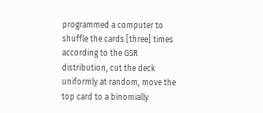programmed a computer to shuffle the cards [three] times according to the GSR distribution, cut the deck uniformly at random, move the top card to a binomially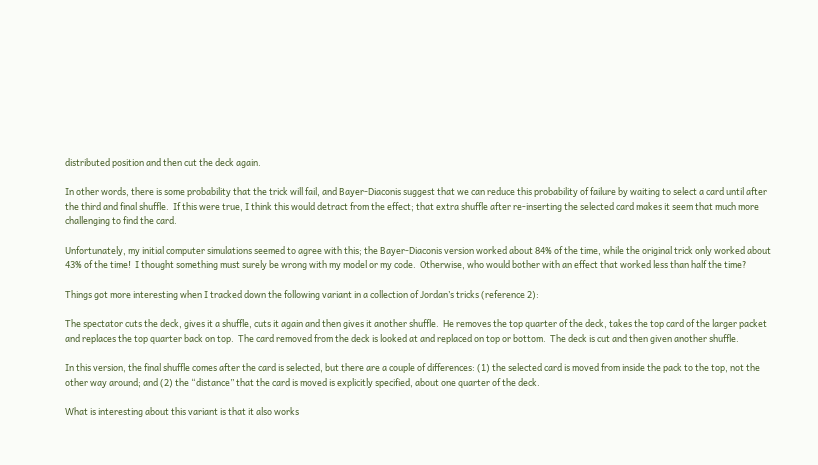distributed position and then cut the deck again.

In other words, there is some probability that the trick will fail, and Bayer-Diaconis suggest that we can reduce this probability of failure by waiting to select a card until after the third and final shuffle.  If this were true, I think this would detract from the effect; that extra shuffle after re-inserting the selected card makes it seem that much more challenging to find the card.

Unfortunately, my initial computer simulations seemed to agree with this; the Bayer-Diaconis version worked about 84% of the time, while the original trick only worked about 43% of the time!  I thought something must surely be wrong with my model or my code.  Otherwise, who would bother with an effect that worked less than half the time?

Things got more interesting when I tracked down the following variant in a collection of Jordan’s tricks (reference 2):

The spectator cuts the deck, gives it a shuffle, cuts it again and then gives it another shuffle.  He removes the top quarter of the deck, takes the top card of the larger packet and replaces the top quarter back on top.  The card removed from the deck is looked at and replaced on top or bottom.  The deck is cut and then given another shuffle.

In this version, the final shuffle comes after the card is selected, but there are a couple of differences: (1) the selected card is moved from inside the pack to the top, not the other way around; and (2) the “distance” that the card is moved is explicitly specified, about one quarter of the deck.

What is interesting about this variant is that it also works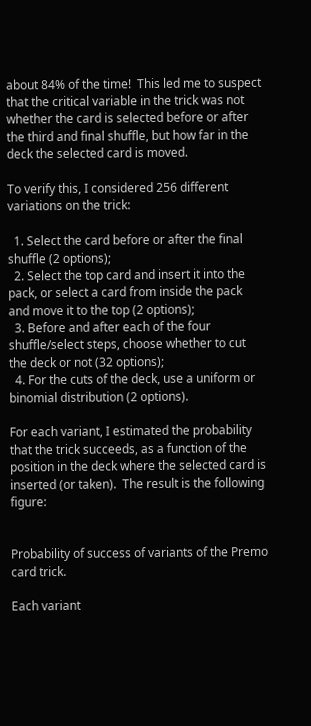about 84% of the time!  This led me to suspect that the critical variable in the trick was not whether the card is selected before or after the third and final shuffle, but how far in the deck the selected card is moved.

To verify this, I considered 256 different variations on the trick:

  1. Select the card before or after the final shuffle (2 options);
  2. Select the top card and insert it into the pack, or select a card from inside the pack and move it to the top (2 options);
  3. Before and after each of the four shuffle/select steps, choose whether to cut the deck or not (32 options);
  4. For the cuts of the deck, use a uniform or binomial distribution (2 options).

For each variant, I estimated the probability that the trick succeeds, as a function of the position in the deck where the selected card is inserted (or taken).  The result is the following figure:


Probability of success of variants of the Premo card trick.

Each variant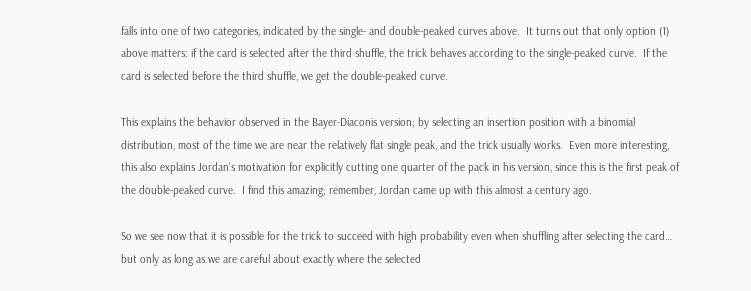falls into one of two categories, indicated by the single- and double-peaked curves above.  It turns out that only option (1) above matters: if the card is selected after the third shuffle, the trick behaves according to the single-peaked curve.  If the card is selected before the third shuffle, we get the double-peaked curve.

This explains the behavior observed in the Bayer-Diaconis version; by selecting an insertion position with a binomial distribution, most of the time we are near the relatively flat single peak, and the trick usually works.  Even more interesting, this also explains Jordan’s motivation for explicitly cutting one quarter of the pack in his version, since this is the first peak of the double-peaked curve.  I find this amazing; remember, Jordan came up with this almost a century ago.

So we see now that it is possible for the trick to succeed with high probability even when shuffling after selecting the card… but only as long as we are careful about exactly where the selected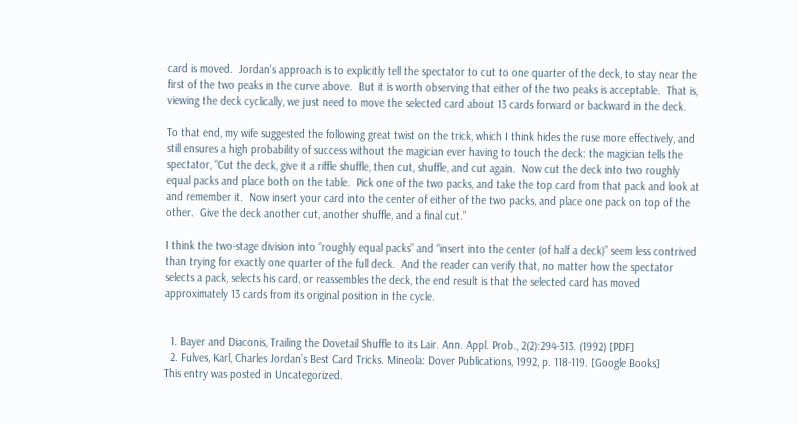card is moved.  Jordan’s approach is to explicitly tell the spectator to cut to one quarter of the deck, to stay near the first of the two peaks in the curve above.  But it is worth observing that either of the two peaks is acceptable.  That is, viewing the deck cyclically, we just need to move the selected card about 13 cards forward or backward in the deck.

To that end, my wife suggested the following great twist on the trick, which I think hides the ruse more effectively, and still ensures a high probability of success without the magician ever having to touch the deck: the magician tells the spectator, “Cut the deck, give it a riffle shuffle, then cut, shuffle, and cut again.  Now cut the deck into two roughly equal packs and place both on the table.  Pick one of the two packs, and take the top card from that pack and look at and remember it.  Now insert your card into the center of either of the two packs, and place one pack on top of the other.  Give the deck another cut, another shuffle, and a final cut.”

I think the two-stage division into “roughly equal packs” and “insert into the center (of half a deck)” seem less contrived than trying for exactly one quarter of the full deck.  And the reader can verify that, no matter how the spectator selects a pack, selects his card, or reassembles the deck, the end result is that the selected card has moved approximately 13 cards from its original position in the cycle.


  1. Bayer and Diaconis, Trailing the Dovetail Shuffle to its Lair. Ann. Appl. Prob., 2(2):294-313. (1992) [PDF]
  2. Fulves, Karl, Charles Jordan’s Best Card Tricks. Mineola: Dover Publications, 1992, p. 118-119. [Google Books]
This entry was posted in Uncategorized.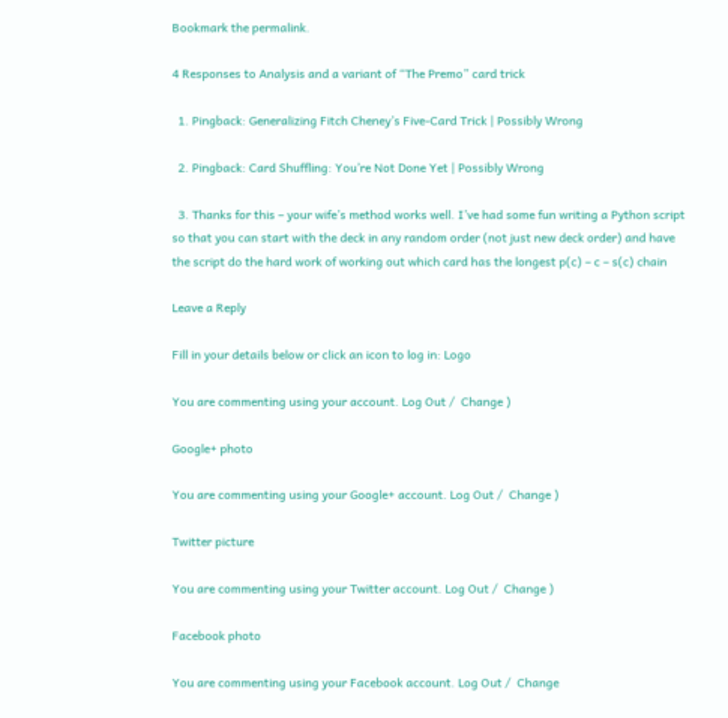Bookmark the permalink.

4 Responses to Analysis and a variant of “The Premo” card trick

  1. Pingback: Generalizing Fitch Cheney’s Five-Card Trick | Possibly Wrong

  2. Pingback: Card Shuffling: You’re Not Done Yet | Possibly Wrong

  3. Thanks for this – your wife’s method works well. I’ve had some fun writing a Python script so that you can start with the deck in any random order (not just new deck order) and have the script do the hard work of working out which card has the longest p(c) – c – s(c) chain

Leave a Reply

Fill in your details below or click an icon to log in: Logo

You are commenting using your account. Log Out /  Change )

Google+ photo

You are commenting using your Google+ account. Log Out /  Change )

Twitter picture

You are commenting using your Twitter account. Log Out /  Change )

Facebook photo

You are commenting using your Facebook account. Log Out /  Change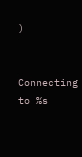)


Connecting to %s